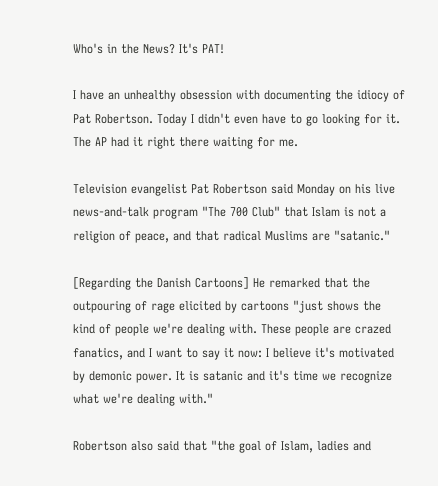Who's in the News? It's PAT!

I have an unhealthy obsession with documenting the idiocy of Pat Robertson. Today I didn't even have to go looking for it. The AP had it right there waiting for me.

Television evangelist Pat Robertson said Monday on his live news-and-talk program "The 700 Club" that Islam is not a religion of peace, and that radical Muslims are "satanic."

[Regarding the Danish Cartoons] He remarked that the outpouring of rage elicited by cartoons "just shows the kind of people we're dealing with. These people are crazed fanatics, and I want to say it now: I believe it's motivated by demonic power. It is satanic and it's time we recognize what we're dealing with."

Robertson also said that "the goal of Islam, ladies and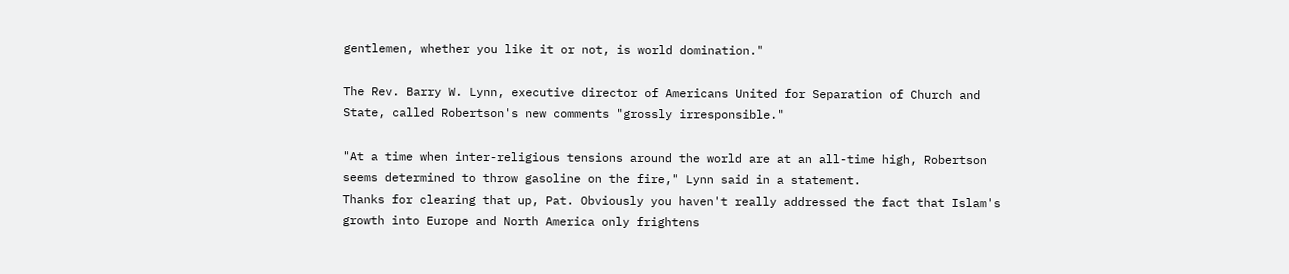gentlemen, whether you like it or not, is world domination."

The Rev. Barry W. Lynn, executive director of Americans United for Separation of Church and State, called Robertson's new comments "grossly irresponsible."

"At a time when inter-religious tensions around the world are at an all-time high, Robertson seems determined to throw gasoline on the fire," Lynn said in a statement.
Thanks for clearing that up, Pat. Obviously you haven't really addressed the fact that Islam's growth into Europe and North America only frightens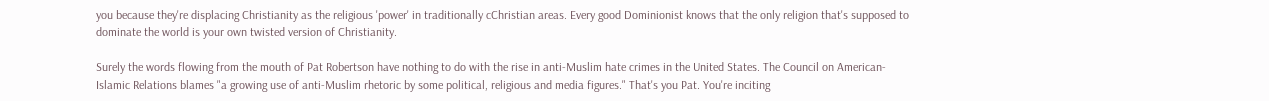you because they're displacing Christianity as the religious 'power' in traditionally cChristian areas. Every good Dominionist knows that the only religion that's supposed to dominate the world is your own twisted version of Christianity.

Surely the words flowing from the mouth of Pat Robertson have nothing to do with the rise in anti-Muslim hate crimes in the United States. The Council on American-Islamic Relations blames "a growing use of anti-Muslim rhetoric by some political, religious and media figures." That's you Pat. You're inciting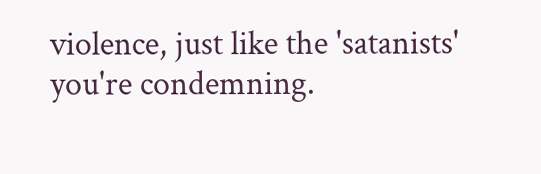violence, just like the 'satanists' you're condemning.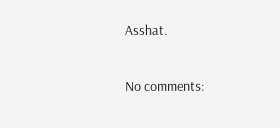Asshat.

No comments: